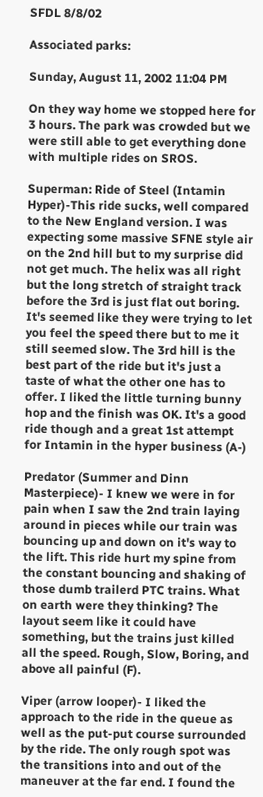SFDL 8/8/02

Associated parks:

Sunday, August 11, 2002 11:04 PM

On they way home we stopped here for 3 hours. The park was crowded but we were still able to get everything done with multiple rides on SROS.

Superman: Ride of Steel (Intamin Hyper)-This ride sucks, well compared to the New England version. I was expecting some massive SFNE style air on the 2nd hill but to my surprise did not get much. The helix was all right but the long stretch of straight track before the 3rd is just flat out boring. It's seemed like they were trying to let you feel the speed there but to me it still seemed slow. The 3rd hill is the best part of the ride but it's just a taste of what the other one has to offer. I liked the little turning bunny hop and the finish was OK. It's a good ride though and a great 1st attempt for Intamin in the hyper business (A-)

Predator (Summer and Dinn Masterpiece)- I knew we were in for pain when I saw the 2nd train laying around in pieces while our train was bouncing up and down on it's way to the lift. This ride hurt my spine from the constant bouncing and shaking of those dumb trailerd PTC trains. What on earth were they thinking? The layout seem like it could have something, but the trains just killed all the speed. Rough, Slow, Boring, and above all painful (F).

Viper (arrow looper)- I liked the approach to the ride in the queue as well as the put-put course surrounded by the ride. The only rough spot was the transitions into and out of the maneuver at the far end. I found the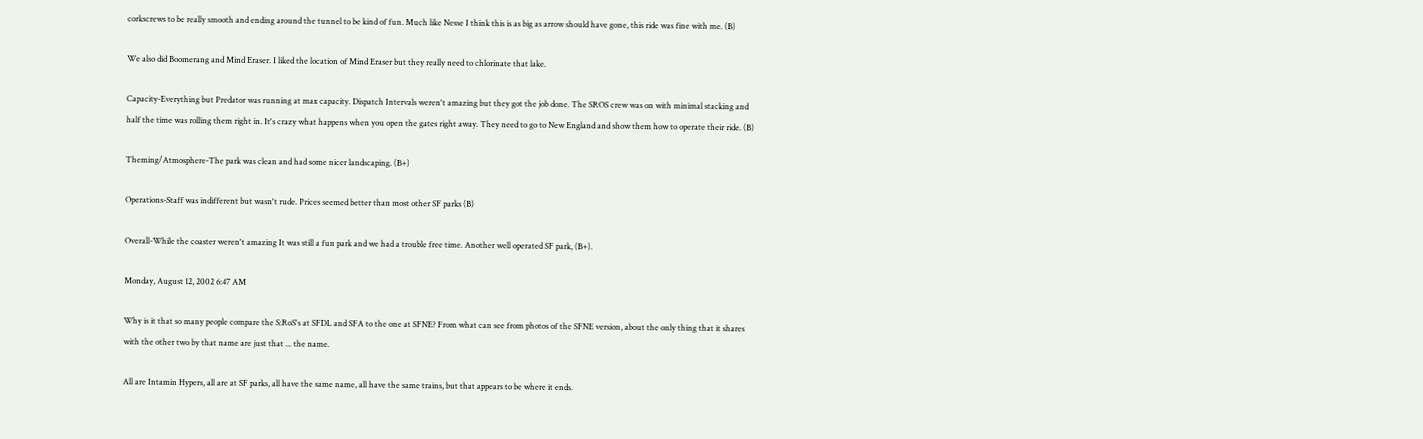corkscrews to be really smooth and ending around the tunnel to be kind of fun. Much like Nesse I think this is as big as arrow should have gone, this ride was fine with me. (B)

We also did Boomerang and Mind Eraser. I liked the location of Mind Eraser but they really need to chlorinate that lake.

Capacity-Everything but Predator was running at max capacity. Dispatch Intervals weren't amazing but they got the job done. The SROS crew was on with minimal stacking and half the time was rolling them right in. It's crazy what happens when you open the gates right away. They need to go to New England and show them how to operate their ride. (B)

Theming/Atmosphere-The park was clean and had some nicer landscaping. (B+)

Operations-Staff was indifferent but wasn't rude. Prices seemed better than most other SF parks (B)

Overall-While the coaster weren't amazing It was still a fun park and we had a trouble free time. Another well operated SF park, (B+).

Monday, August 12, 2002 6:47 AM

Why is it that so many people compare the S:RoS's at SFDL and SFA to the one at SFNE? From what can see from photos of the SFNE version, about the only thing that it shares with the other two by that name are just that ... the name.

All are Intamin Hypers, all are at SF parks, all have the same name, all have the same trains, but that appears to be where it ends.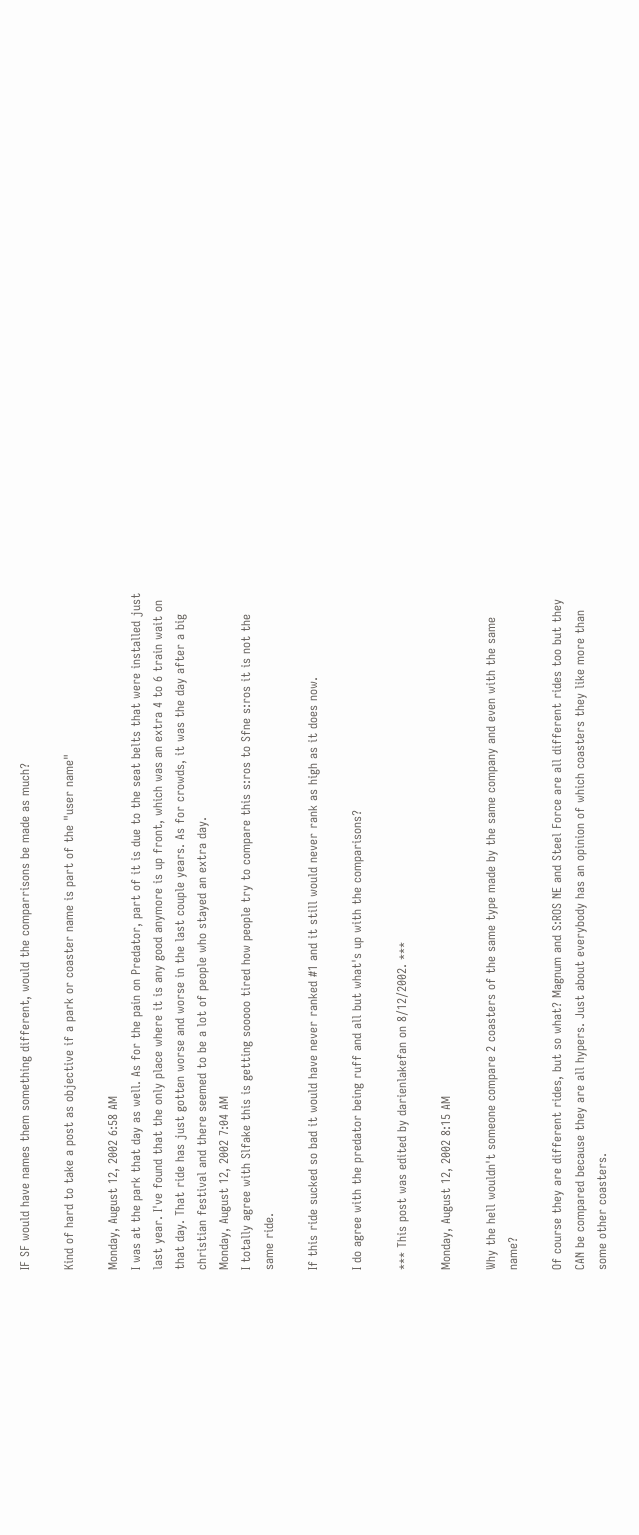IF SF would have names them something different, would the comparrisons be made as much?

Kind of hard to take a post as objective if a park or coaster name is part of the "user name"

Monday, August 12, 2002 6:58 AM
I was at the park that day as well. As for the pain on Predator, part of it is due to the seat belts that were installed just last year. I've found that the only place where it is any good anymore is up front, which was an extra 4 to 6 train wait on that day. That ride has just gotten worse and worse in the last couple years. As for crowds, it was the day after a big christian festival and there seemed to be a lot of people who stayed an extra day.
Monday, August 12, 2002 7:04 AM
I totally agree with Slfake this is getting sooooo tired how people try to compare this s:ros to Sfne s:ros it is not the same ride.

If this ride sucked so bad it would have never ranked #1 and it still would never rank as high as it does now.

I do agree with the predator being ruff and all but what's up with the comparisons?

*** This post was edited by darienlakefan on 8/12/2002. ***

Monday, August 12, 2002 8:15 AM

Why the hell wouldn't someone compare 2 coasters of the same type made by the same company and even with the same name?

Of course they are different rides, but so what? Magnum and S:ROS NE and Steel Force are all different rides too but they CAN be compared because they are all hypers. Just about everybody has an opinion of which coasters they like more than some other coasters.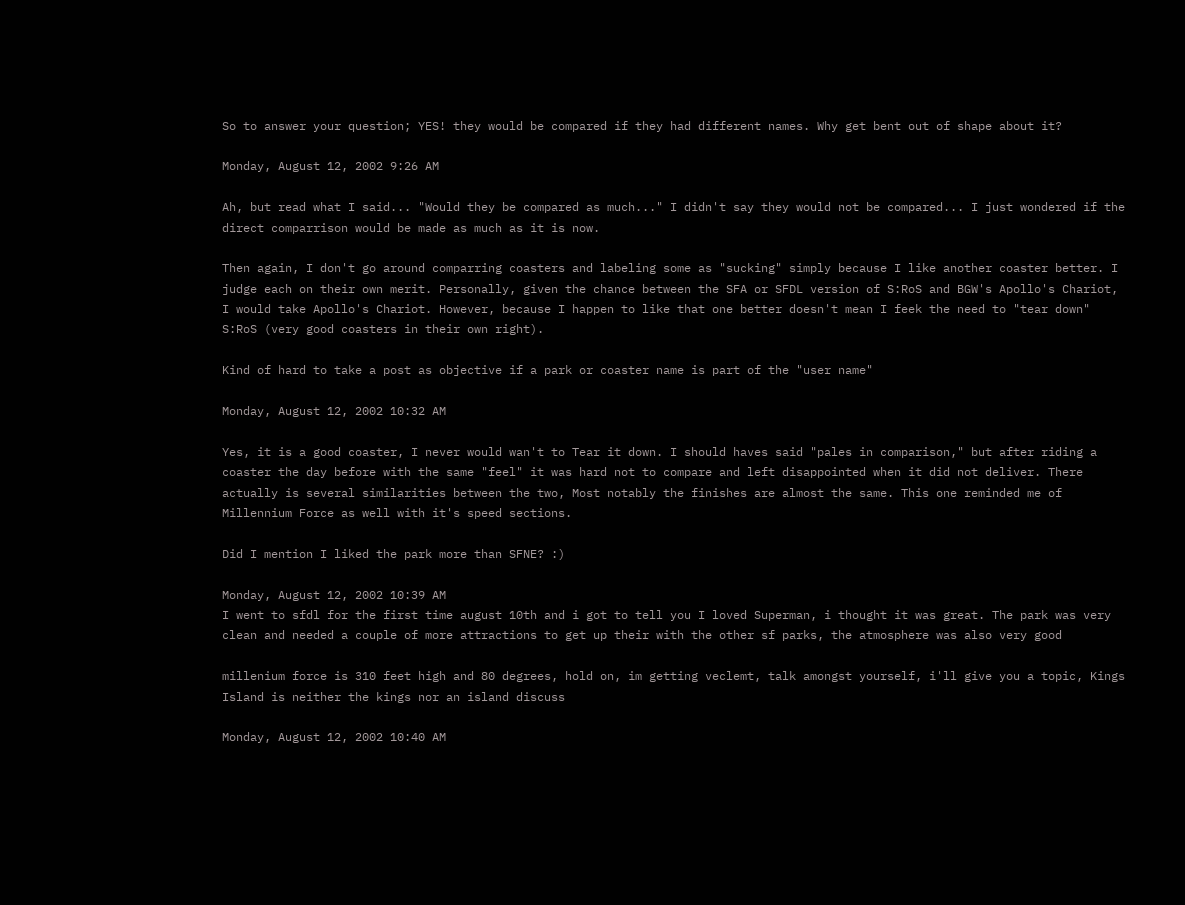So to answer your question; YES! they would be compared if they had different names. Why get bent out of shape about it?

Monday, August 12, 2002 9:26 AM

Ah, but read what I said... "Would they be compared as much..." I didn't say they would not be compared... I just wondered if the direct comparrison would be made as much as it is now.

Then again, I don't go around comparring coasters and labeling some as "sucking" simply because I like another coaster better. I judge each on their own merit. Personally, given the chance between the SFA or SFDL version of S:RoS and BGW's Apollo's Chariot, I would take Apollo's Chariot. However, because I happen to like that one better doesn't mean I feek the need to "tear down" S:RoS (very good coasters in their own right).

Kind of hard to take a post as objective if a park or coaster name is part of the "user name"

Monday, August 12, 2002 10:32 AM

Yes, it is a good coaster, I never would wan't to Tear it down. I should haves said "pales in comparison," but after riding a coaster the day before with the same "feel" it was hard not to compare and left disappointed when it did not deliver. There actually is several similarities between the two, Most notably the finishes are almost the same. This one reminded me of Millennium Force as well with it's speed sections.

Did I mention I liked the park more than SFNE? :)

Monday, August 12, 2002 10:39 AM
I went to sfdl for the first time august 10th and i got to tell you I loved Superman, i thought it was great. The park was very clean and needed a couple of more attractions to get up their with the other sf parks, the atmosphere was also very good

millenium force is 310 feet high and 80 degrees, hold on, im getting veclemt, talk amongst yourself, i'll give you a topic, Kings Island is neither the kings nor an island discuss

Monday, August 12, 2002 10:40 AM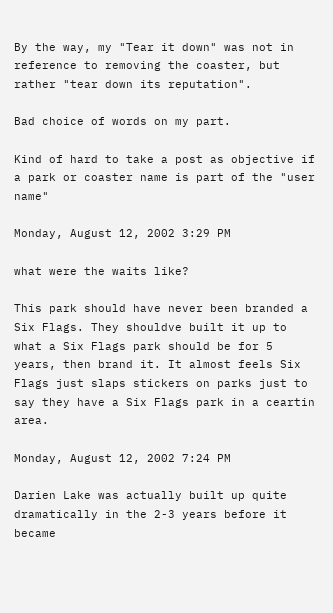By the way, my "Tear it down" was not in reference to removing the coaster, but rather "tear down its reputation".

Bad choice of words on my part.

Kind of hard to take a post as objective if a park or coaster name is part of the "user name"

Monday, August 12, 2002 3:29 PM

what were the waits like?

This park should have never been branded a Six Flags. They shouldve built it up to what a Six Flags park should be for 5 years, then brand it. It almost feels Six Flags just slaps stickers on parks just to say they have a Six Flags park in a ceartin area.

Monday, August 12, 2002 7:24 PM

Darien Lake was actually built up quite dramatically in the 2-3 years before it became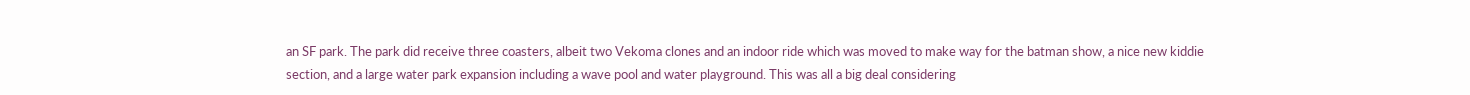an SF park. The park did receive three coasters, albeit two Vekoma clones and an indoor ride which was moved to make way for the batman show, a nice new kiddie section, and a large water park expansion including a wave pool and water playground. This was all a big deal considering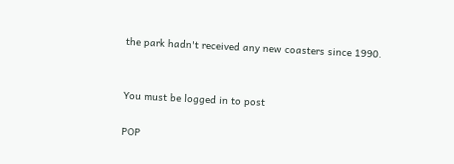the park hadn't received any new coasters since 1990.


You must be logged in to post

POP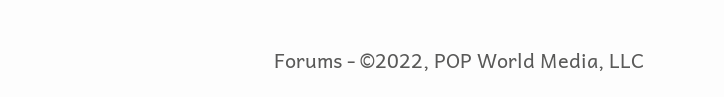Forums - ©2022, POP World Media, LLC